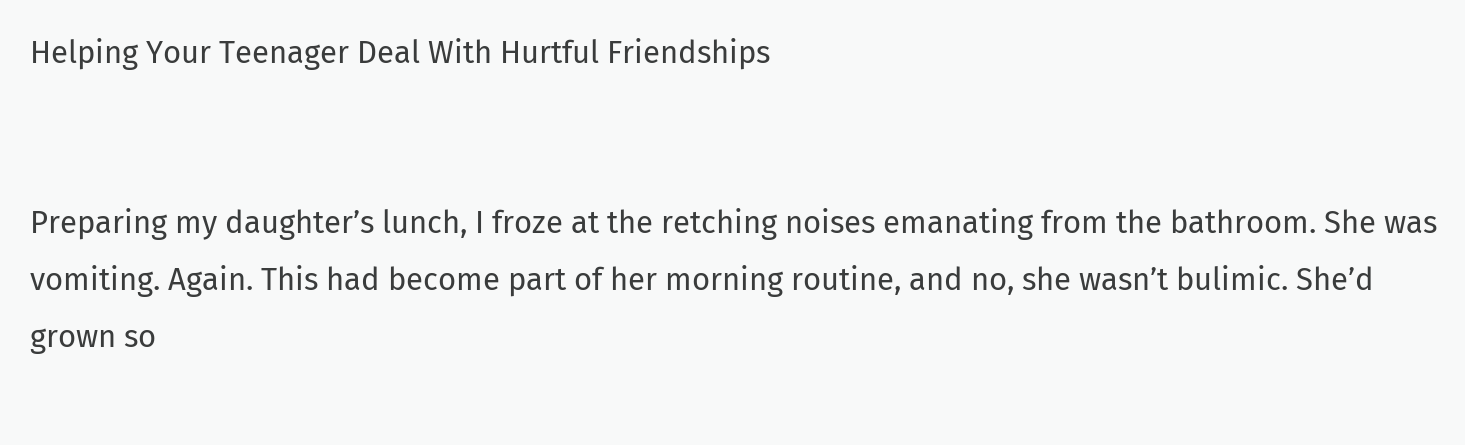Helping Your Teenager Deal With Hurtful Friendships


Preparing my daughter’s lunch, I froze at the retching noises emanating from the bathroom. She was vomiting. Again. This had become part of her morning routine, and no, she wasn’t bulimic. She’d grown so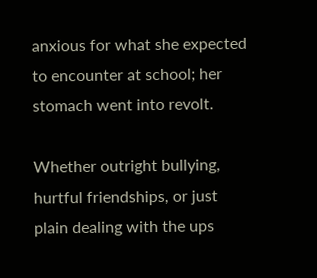anxious for what she expected to encounter at school; her stomach went into revolt.

Whether outright bullying, hurtful friendships, or just plain dealing with the ups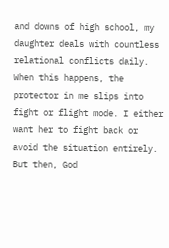and downs of high school, my daughter deals with countless relational conflicts daily. When this happens, the protector in me slips into fight or flight mode. I either want her to fight back or avoid the situation entirely. But then, God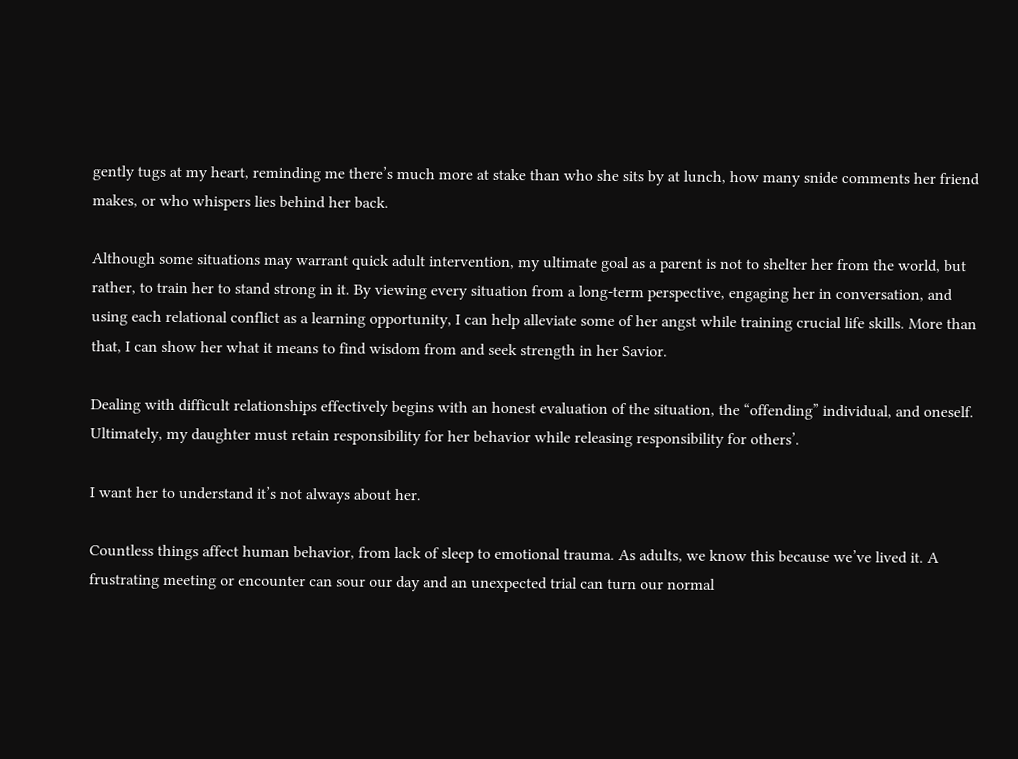gently tugs at my heart, reminding me there’s much more at stake than who she sits by at lunch, how many snide comments her friend makes, or who whispers lies behind her back.

Although some situations may warrant quick adult intervention, my ultimate goal as a parent is not to shelter her from the world, but rather, to train her to stand strong in it. By viewing every situation from a long-term perspective, engaging her in conversation, and using each relational conflict as a learning opportunity, I can help alleviate some of her angst while training crucial life skills. More than that, I can show her what it means to find wisdom from and seek strength in her Savior.

Dealing with difficult relationships effectively begins with an honest evaluation of the situation, the “offending” individual, and oneself. Ultimately, my daughter must retain responsibility for her behavior while releasing responsibility for others’.

I want her to understand it’s not always about her.

Countless things affect human behavior, from lack of sleep to emotional trauma. As adults, we know this because we’ve lived it. A frustrating meeting or encounter can sour our day and an unexpected trial can turn our normal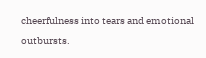cheerfulness into tears and emotional outbursts.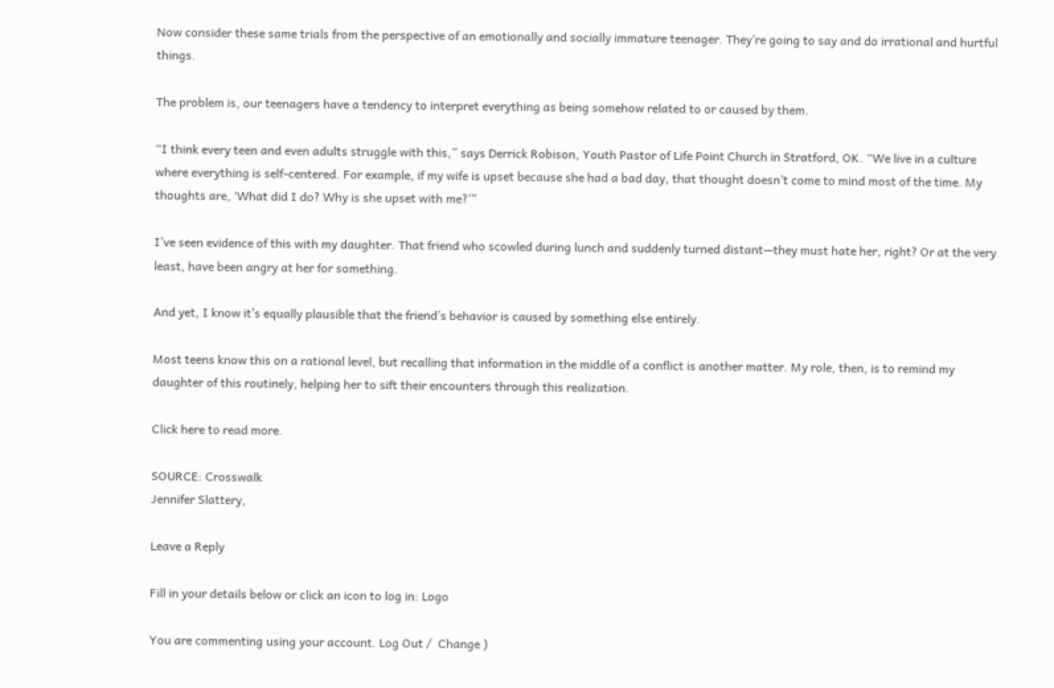Now consider these same trials from the perspective of an emotionally and socially immature teenager. They’re going to say and do irrational and hurtful things.

The problem is, our teenagers have a tendency to interpret everything as being somehow related to or caused by them.

“I think every teen and even adults struggle with this,” says Derrick Robison, Youth Pastor of Life Point Church in Stratford, OK. “We live in a culture where everything is self-centered. For example, if my wife is upset because she had a bad day, that thought doesn’t come to mind most of the time. My thoughts are, ‘What did I do? Why is she upset with me?’”

I’ve seen evidence of this with my daughter. That friend who scowled during lunch and suddenly turned distant—they must hate her, right? Or at the very least, have been angry at her for something.

And yet, I know it’s equally plausible that the friend’s behavior is caused by something else entirely.

Most teens know this on a rational level, but recalling that information in the middle of a conflict is another matter. My role, then, is to remind my daughter of this routinely, helping her to sift their encounters through this realization.

Click here to read more.

SOURCE: Crosswalk
Jennifer Slattery,

Leave a Reply

Fill in your details below or click an icon to log in: Logo

You are commenting using your account. Log Out /  Change )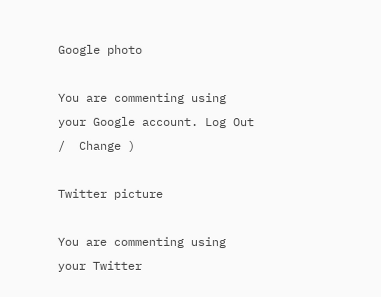Google photo

You are commenting using your Google account. Log Out /  Change )

Twitter picture

You are commenting using your Twitter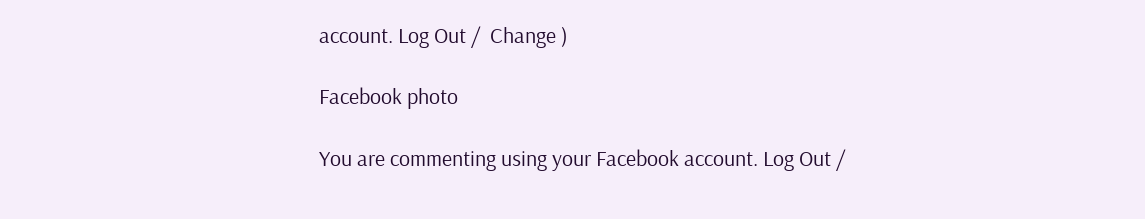account. Log Out /  Change )

Facebook photo

You are commenting using your Facebook account. Log Out /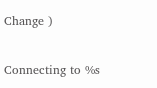Change )

Connecting to %s